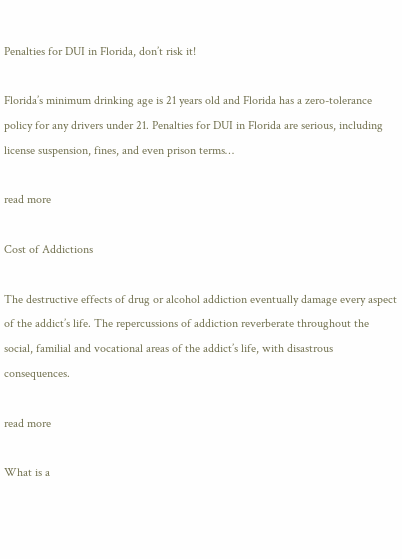Penalties for DUI in Florida, don’t risk it!

Florida’s minimum drinking age is 21 years old and Florida has a zero-tolerance policy for any drivers under 21. Penalties for DUI in Florida are serious, including license suspension, fines, and even prison terms…

read more

Cost of Addictions

The destructive effects of drug or alcohol addiction eventually damage every aspect of the addict’s life. The repercussions of addiction reverberate throughout the social, familial and vocational areas of the addict’s life, with disastrous consequences.

read more

What is a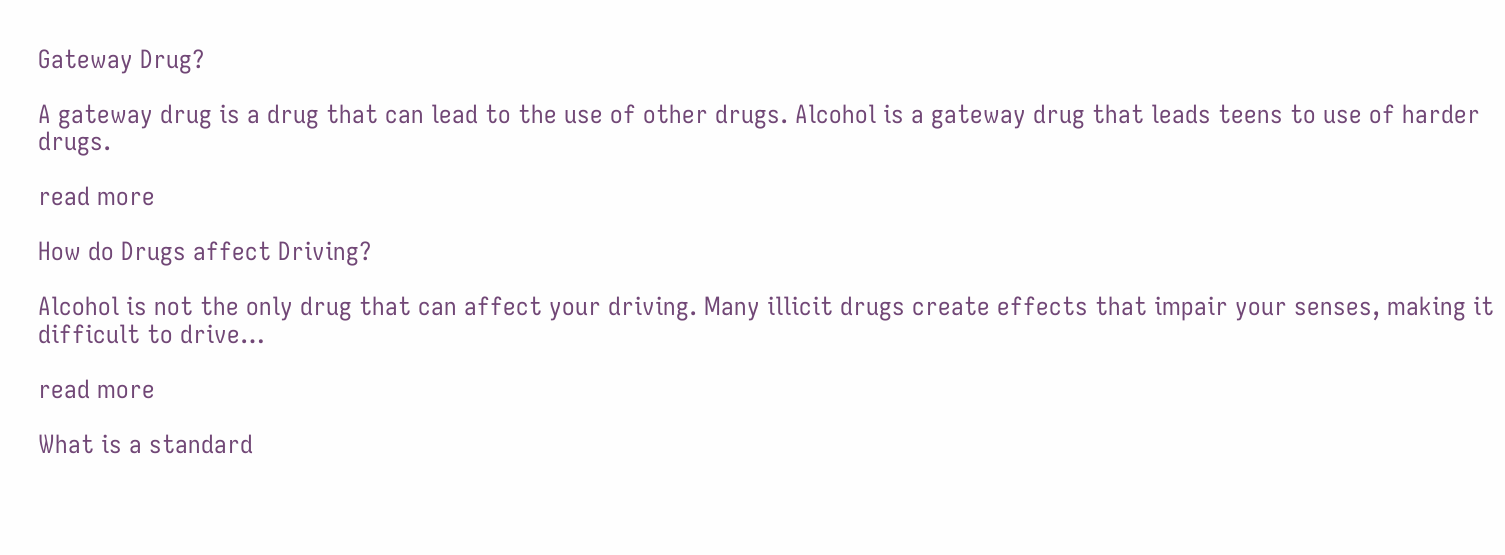Gateway Drug?

A gateway drug is a drug that can lead to the use of other drugs. Alcohol is a gateway drug that leads teens to use of harder drugs.

read more

How do Drugs affect Driving?

Alcohol is not the only drug that can affect your driving. Many illicit drugs create effects that impair your senses, making it difficult to drive…

read more

What is a standard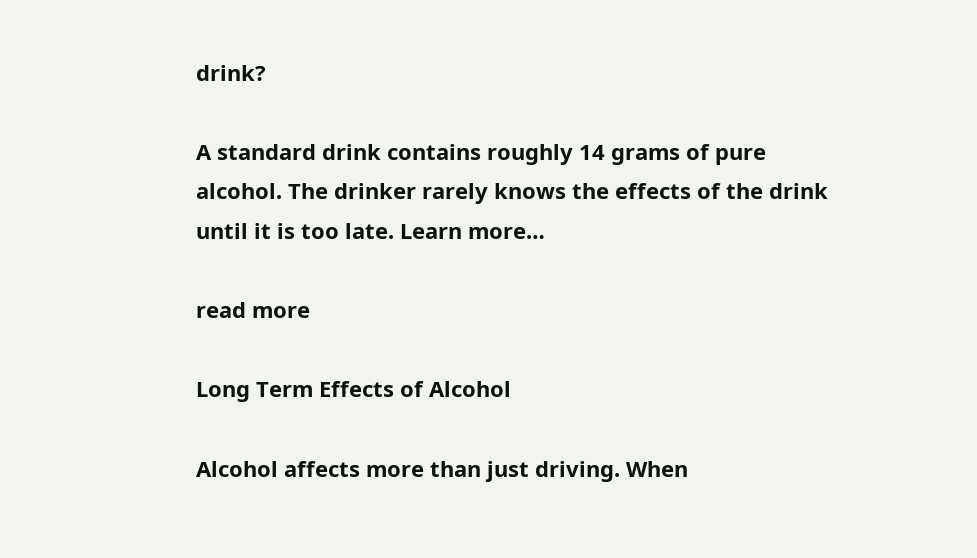drink?

A standard drink contains roughly 14 grams of pure alcohol. The drinker rarely knows the effects of the drink until it is too late. Learn more…

read more

Long Term Effects of Alcohol

Alcohol affects more than just driving. When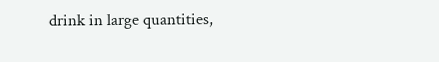drink in large quantities,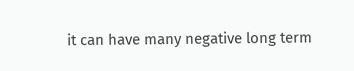it can have many negative long term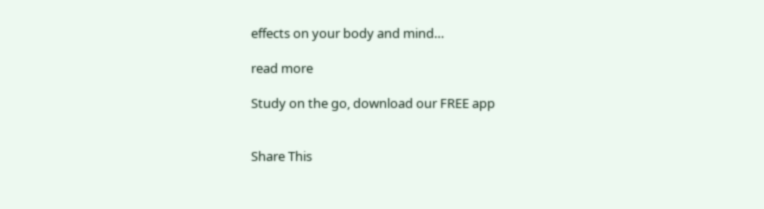effects on your body and mind…

read more

Study on the go, download our FREE app


Share This